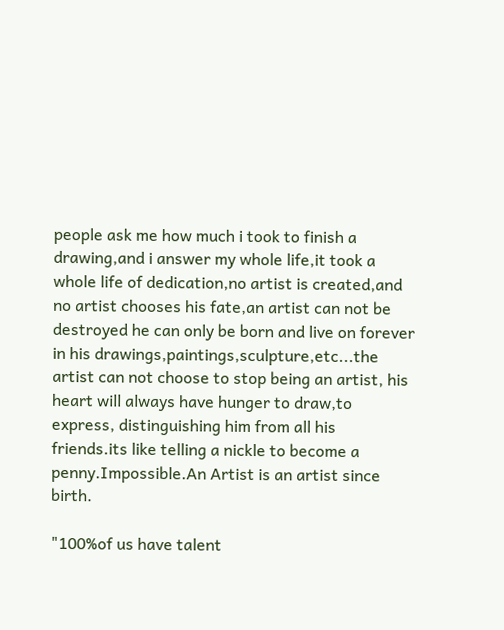people ask me how much i took to finish a drawing,and i answer my whole life,it took a whole life of dedication,no artist is created,and no artist chooses his fate,an artist can not be destroyed he can only be born and live on forever in his drawings,paintings,sculpture,etc...the artist can not choose to stop being an artist, his heart will always have hunger to draw,to express, distinguishing him from all his friends.its like telling a nickle to become a penny.Impossible.An Artist is an artist since birth.

"100%of us have talent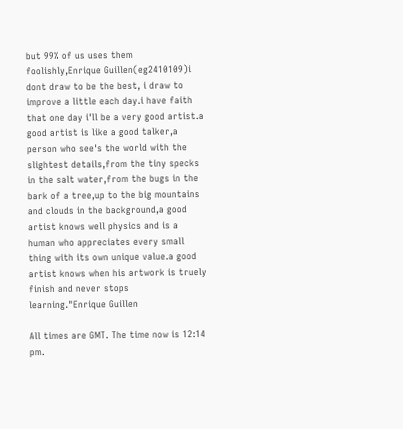but 99% of us uses them foolishly,Enrique Guillen(eg2410109)i dont draw to be the best, i draw to improve a little each day.i have faith that one day i'll be a very good artist.a good artist is like a good talker,a person who see's the world with the slightest details,from the tiny specks in the salt water,from the bugs in the bark of a tree,up to the big mountains and clouds in the background,a good artist knows well physics and is a human who appreciates every small thing with its own unique value.a good artist knows when his artwork is truely finish and never stops learning."Enrique Guillen

All times are GMT. The time now is 12:14 pm.